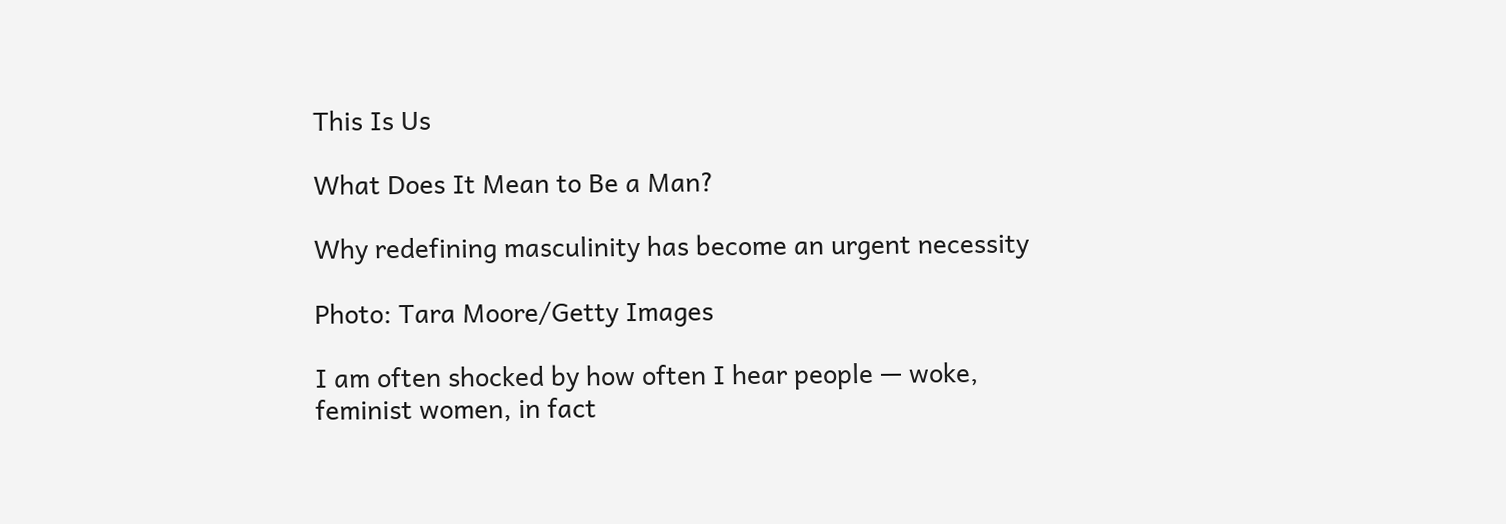This Is Us

What Does It Mean to Be a Man?

Why redefining masculinity has become an urgent necessity

Photo: Tara Moore/Getty Images

I am often shocked by how often I hear people — woke, feminist women, in fact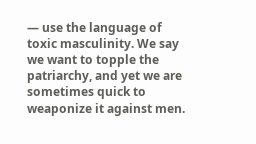— use the language of toxic masculinity. We say we want to topple the patriarchy, and yet we are sometimes quick to weaponize it against men.